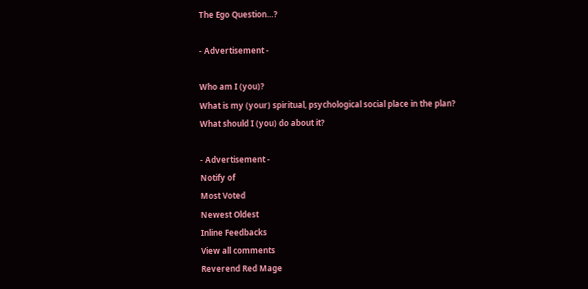The Ego Question…?

- Advertisement -

Who am I (you)?
What is my (your) spiritual, psychological social place in the plan?
What should I (you) do about it?

- Advertisement -
Notify of
Most Voted
Newest Oldest
Inline Feedbacks
View all comments
Reverend Red Mage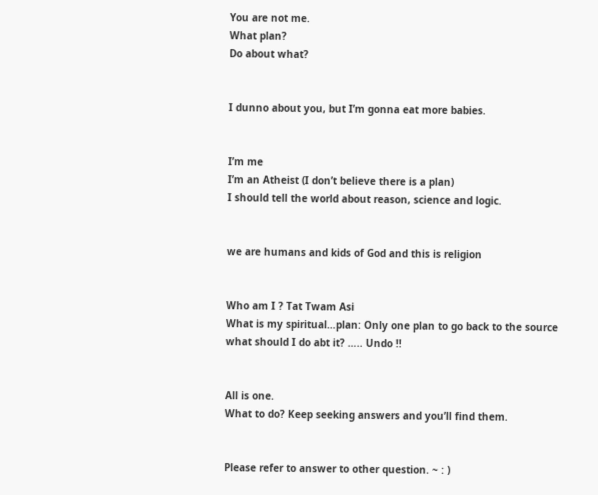You are not me.
What plan?
Do about what?


I dunno about you, but I’m gonna eat more babies.


I’m me
I’m an Atheist (I don’t believe there is a plan)
I should tell the world about reason, science and logic.


we are humans and kids of God and this is religion


Who am I ? Tat Twam Asi
What is my spiritual…plan: Only one plan to go back to the source
what should I do abt it? ….. Undo !!


All is one.
What to do? Keep seeking answers and you’ll find them.


Please refer to answer to other question. ~ : )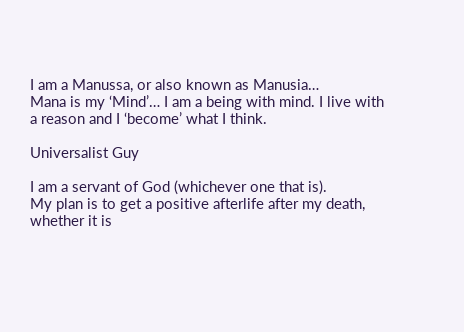I am a Manussa, or also known as Manusia…
Mana is my ‘Mind’… I am a being with mind. I live with a reason and I ‘become’ what I think.

Universalist Guy

I am a servant of God (whichever one that is).
My plan is to get a positive afterlife after my death, whether it is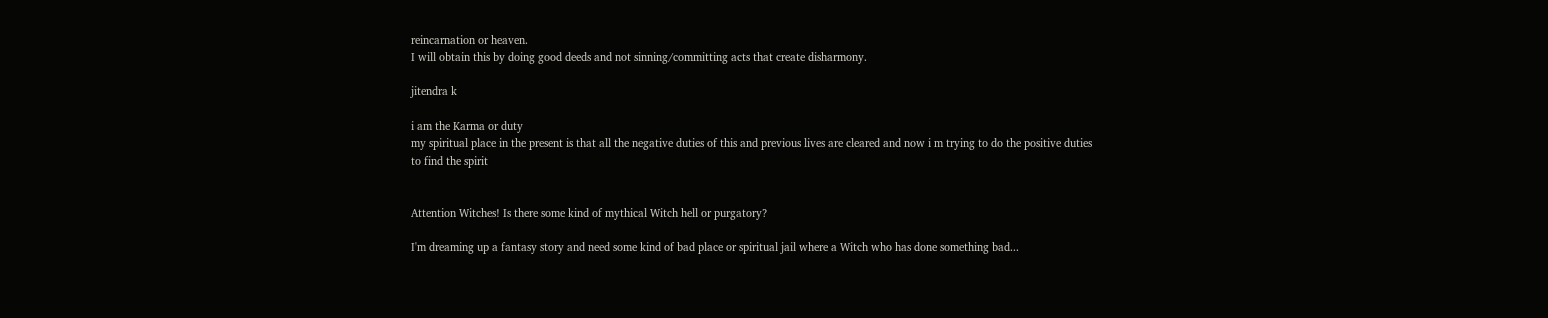reincarnation or heaven.
I will obtain this by doing good deeds and not sinning/committing acts that create disharmony.

jitendra k

i am the Karma or duty
my spiritual place in the present is that all the negative duties of this and previous lives are cleared and now i m trying to do the positive duties to find the spirit


Attention Witches! Is there some kind of mythical Witch hell or purgatory?

I'm dreaming up a fantasy story and need some kind of bad place or spiritual jail where a Witch who has done something bad...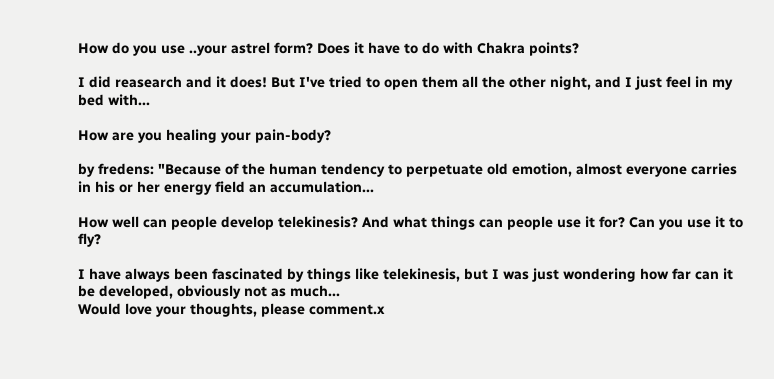How do you use ..your astrel form? Does it have to do with Chakra points?

I did reasearch and it does! But I've tried to open them all the other night, and I just feel in my bed with...

How are you healing your pain-body?

by fredens: "Because of the human tendency to perpetuate old emotion, almost everyone carries in his or her energy field an accumulation...

How well can people develop telekinesis? And what things can people use it for? Can you use it to fly?

I have always been fascinated by things like telekinesis, but I was just wondering how far can it be developed, obviously not as much...
Would love your thoughts, please comment.x